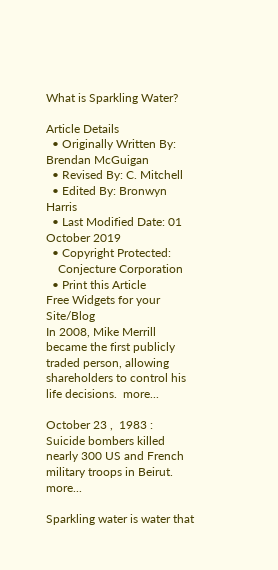What is Sparkling Water?

Article Details
  • Originally Written By: Brendan McGuigan
  • Revised By: C. Mitchell
  • Edited By: Bronwyn Harris
  • Last Modified Date: 01 October 2019
  • Copyright Protected:
    Conjecture Corporation
  • Print this Article
Free Widgets for your Site/Blog
In 2008, Mike Merrill became the first publicly traded person, allowing shareholders to control his life decisions.  more...

October 23 ,  1983 :  Suicide bombers killed nearly 300 US and French military troops in Beirut.  more...

Sparkling water is water that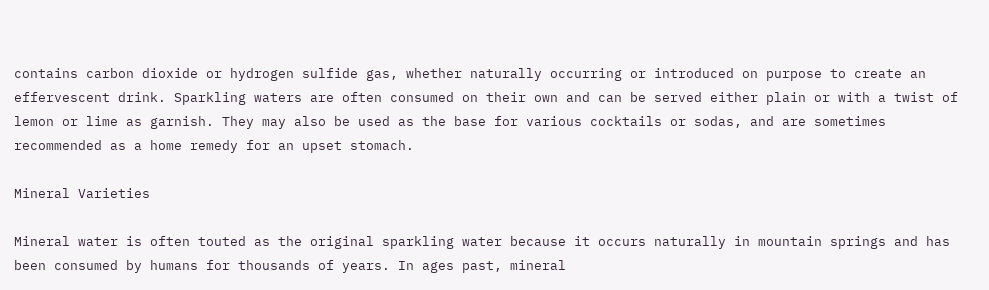contains carbon dioxide or hydrogen sulfide gas, whether naturally occurring or introduced on purpose to create an effervescent drink. Sparkling waters are often consumed on their own and can be served either plain or with a twist of lemon or lime as garnish. They may also be used as the base for various cocktails or sodas, and are sometimes recommended as a home remedy for an upset stomach.

Mineral Varieties

Mineral water is often touted as the original sparkling water because it occurs naturally in mountain springs and has been consumed by humans for thousands of years. In ages past, mineral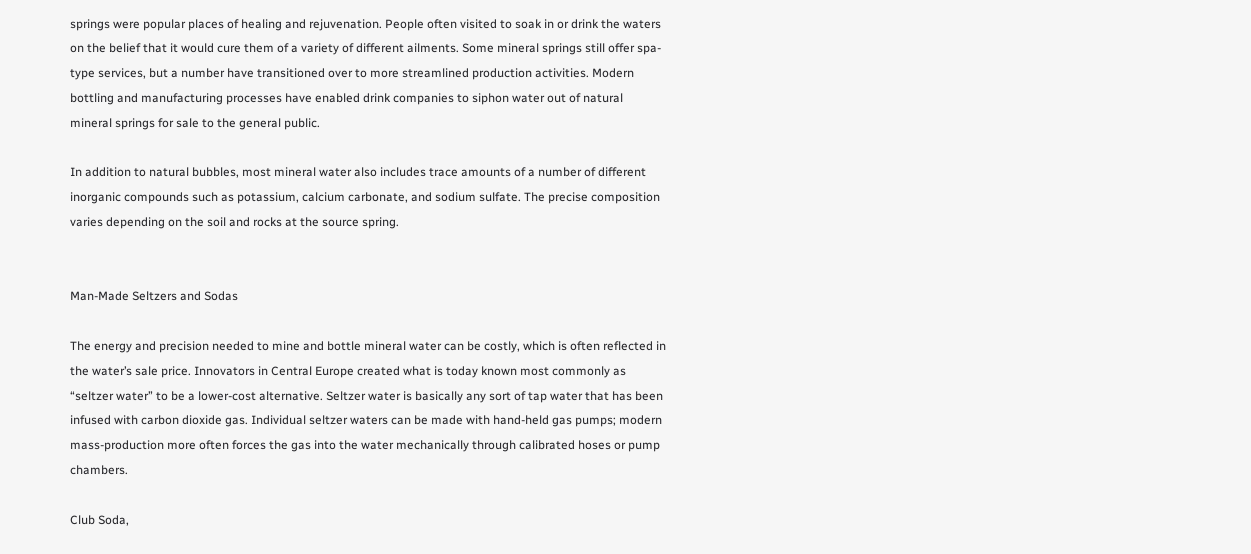springs were popular places of healing and rejuvenation. People often visited to soak in or drink the waters on the belief that it would cure them of a variety of different ailments. Some mineral springs still offer spa-type services, but a number have transitioned over to more streamlined production activities. Modern bottling and manufacturing processes have enabled drink companies to siphon water out of natural mineral springs for sale to the general public.

In addition to natural bubbles, most mineral water also includes trace amounts of a number of different inorganic compounds such as potassium, calcium carbonate, and sodium sulfate. The precise composition varies depending on the soil and rocks at the source spring.


Man-Made Seltzers and Sodas

The energy and precision needed to mine and bottle mineral water can be costly, which is often reflected in the water’s sale price. Innovators in Central Europe created what is today known most commonly as “seltzer water” to be a lower-cost alternative. Seltzer water is basically any sort of tap water that has been infused with carbon dioxide gas. Individual seltzer waters can be made with hand-held gas pumps; modern mass-production more often forces the gas into the water mechanically through calibrated hoses or pump chambers.

Club Soda,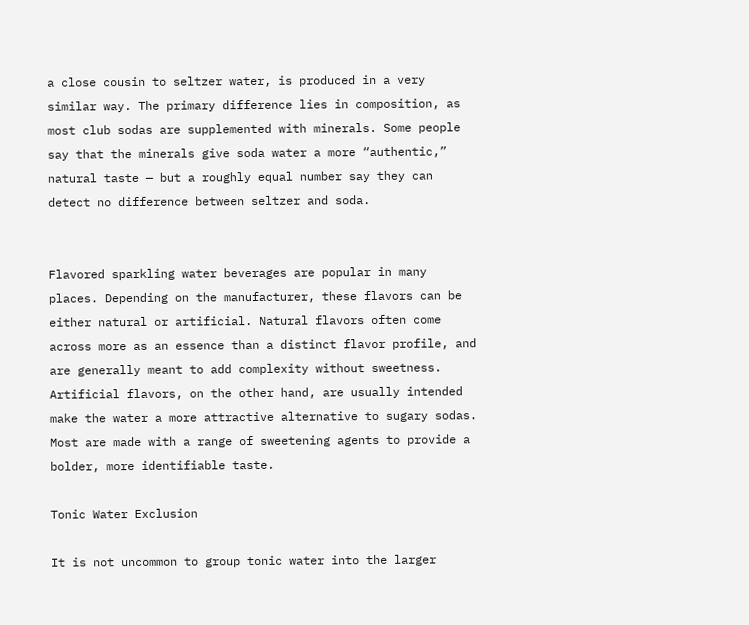a close cousin to seltzer water, is produced in a very similar way. The primary difference lies in composition, as most club sodas are supplemented with minerals. Some people say that the minerals give soda water a more “authentic,” natural taste — but a roughly equal number say they can detect no difference between seltzer and soda.


Flavored sparkling water beverages are popular in many places. Depending on the manufacturer, these flavors can be either natural or artificial. Natural flavors often come across more as an essence than a distinct flavor profile, and are generally meant to add complexity without sweetness. Artificial flavors, on the other hand, are usually intended make the water a more attractive alternative to sugary sodas. Most are made with a range of sweetening agents to provide a bolder, more identifiable taste.

Tonic Water Exclusion

It is not uncommon to group tonic water into the larger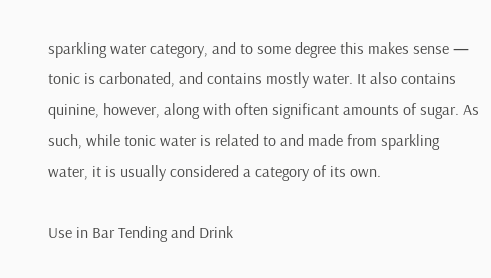sparkling water category, and to some degree this makes sense — tonic is carbonated, and contains mostly water. It also contains quinine, however, along with often significant amounts of sugar. As such, while tonic water is related to and made from sparkling water, it is usually considered a category of its own.

Use in Bar Tending and Drink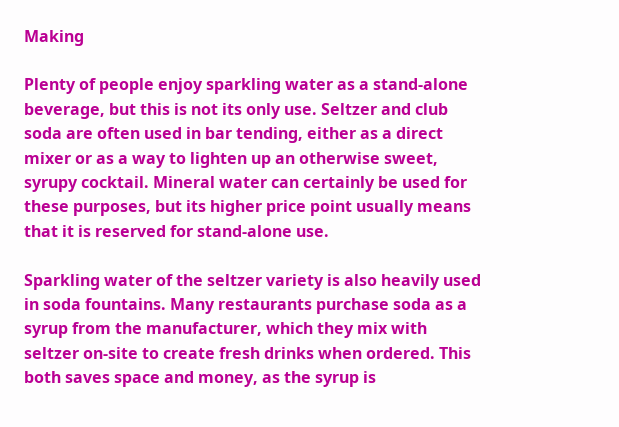Making

Plenty of people enjoy sparkling water as a stand-alone beverage, but this is not its only use. Seltzer and club soda are often used in bar tending, either as a direct mixer or as a way to lighten up an otherwise sweet, syrupy cocktail. Mineral water can certainly be used for these purposes, but its higher price point usually means that it is reserved for stand-alone use.

Sparkling water of the seltzer variety is also heavily used in soda fountains. Many restaurants purchase soda as a syrup from the manufacturer, which they mix with seltzer on-site to create fresh drinks when ordered. This both saves space and money, as the syrup is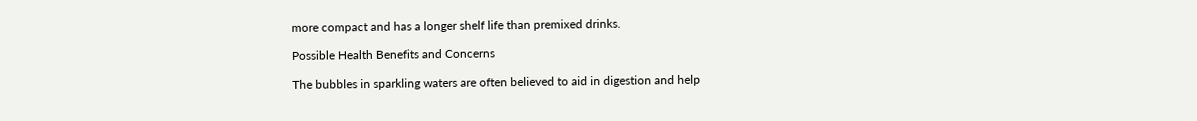more compact and has a longer shelf life than premixed drinks.

Possible Health Benefits and Concerns

The bubbles in sparkling waters are often believed to aid in digestion and help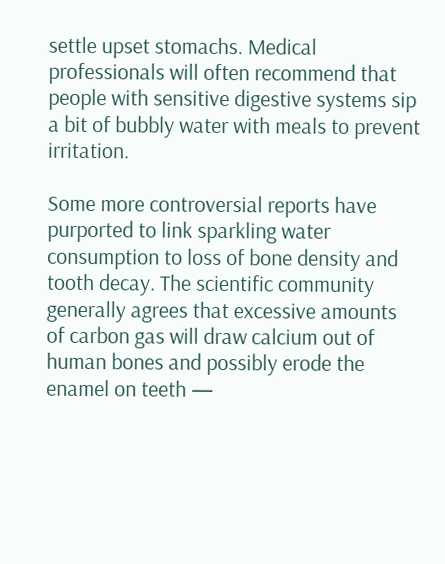settle upset stomachs. Medical professionals will often recommend that people with sensitive digestive systems sip a bit of bubbly water with meals to prevent irritation.

Some more controversial reports have purported to link sparkling water consumption to loss of bone density and tooth decay. The scientific community generally agrees that excessive amounts of carbon gas will draw calcium out of human bones and possibly erode the enamel on teeth —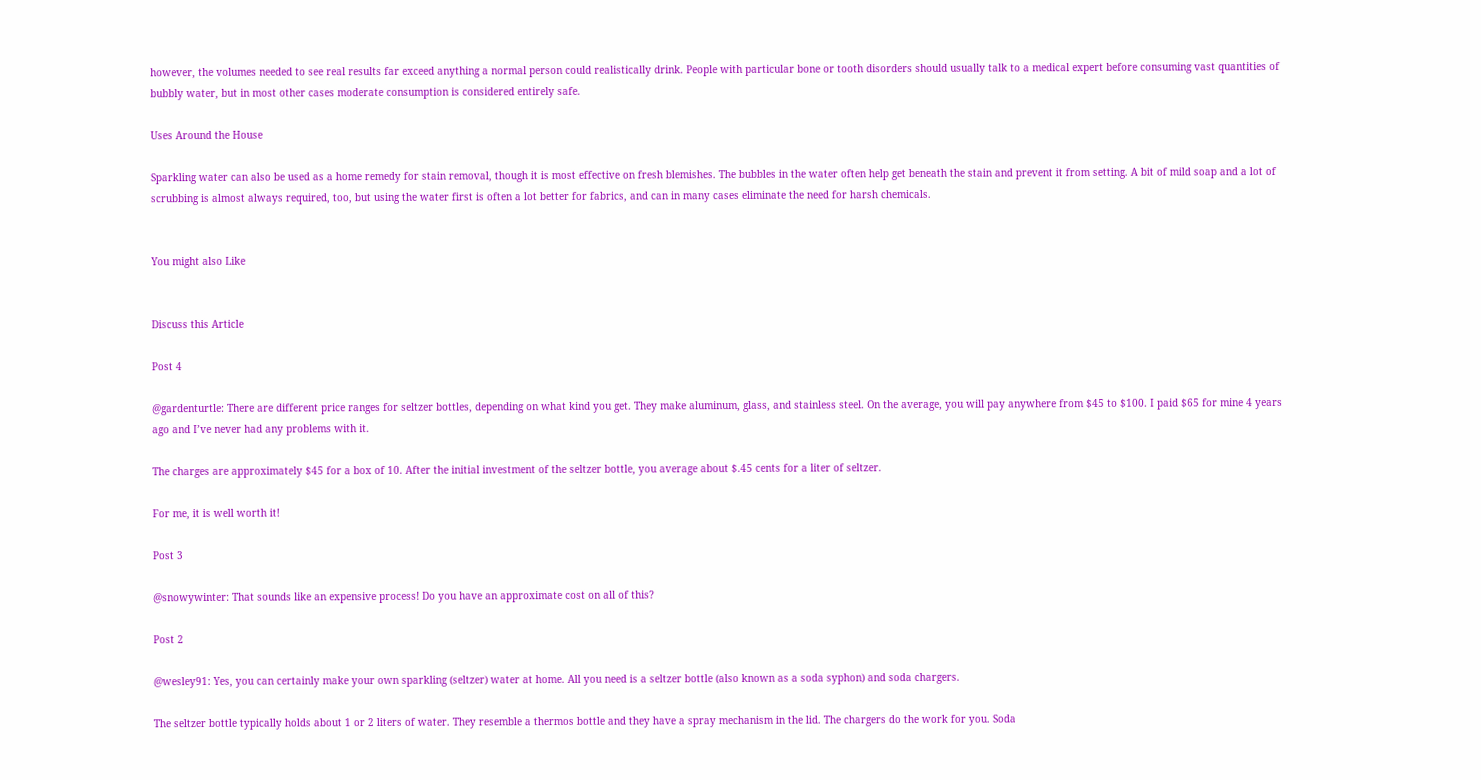however, the volumes needed to see real results far exceed anything a normal person could realistically drink. People with particular bone or tooth disorders should usually talk to a medical expert before consuming vast quantities of bubbly water, but in most other cases moderate consumption is considered entirely safe.

Uses Around the House

Sparkling water can also be used as a home remedy for stain removal, though it is most effective on fresh blemishes. The bubbles in the water often help get beneath the stain and prevent it from setting. A bit of mild soap and a lot of scrubbing is almost always required, too, but using the water first is often a lot better for fabrics, and can in many cases eliminate the need for harsh chemicals.


You might also Like


Discuss this Article

Post 4

@gardenturtle: There are different price ranges for seltzer bottles, depending on what kind you get. They make aluminum, glass, and stainless steel. On the average, you will pay anywhere from $45 to $100. I paid $65 for mine 4 years ago and I’ve never had any problems with it.

The charges are approximately $45 for a box of 10. After the initial investment of the seltzer bottle, you average about $.45 cents for a liter of seltzer.

For me, it is well worth it!

Post 3

@snowywinter: That sounds like an expensive process! Do you have an approximate cost on all of this?

Post 2

@wesley91: Yes, you can certainly make your own sparkling (seltzer) water at home. All you need is a seltzer bottle (also known as a soda syphon) and soda chargers.

The seltzer bottle typically holds about 1 or 2 liters of water. They resemble a thermos bottle and they have a spray mechanism in the lid. The chargers do the work for you. Soda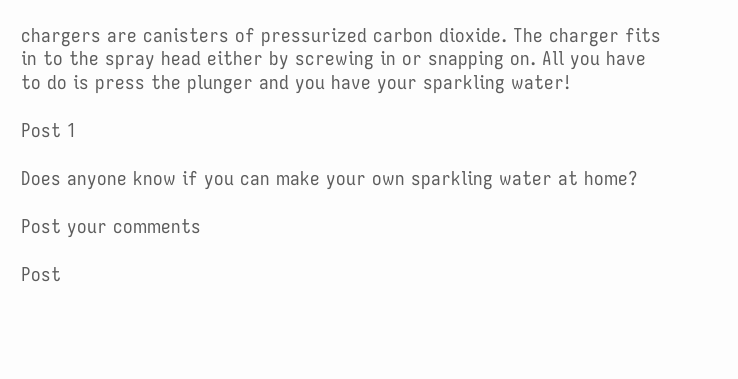chargers are canisters of pressurized carbon dioxide. The charger fits in to the spray head either by screwing in or snapping on. All you have to do is press the plunger and you have your sparkling water!

Post 1

Does anyone know if you can make your own sparkling water at home?

Post your comments

Post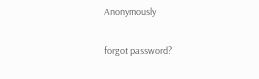Anonymously


forgot password?